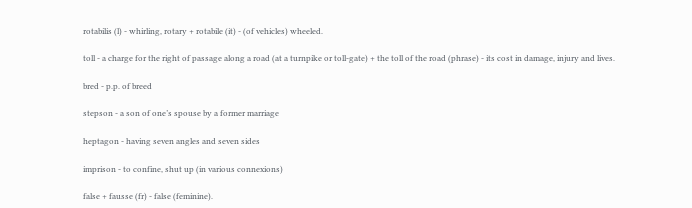rotabilis (l) - whirling, rotary + rotabile (it) - (of vehicles) wheeled.

toll - a charge for the right of passage along a road (at a turnpike or toll-gate) + the toll of the road (phrase) - its cost in damage, injury and lives.

bred - p.p. of breed

stepson - a son of one’s spouse by a former marriage

heptagon - having seven angles and seven sides

imprison - to confine, shut up (in various connexions)

false + fausse (fr) - false (feminine).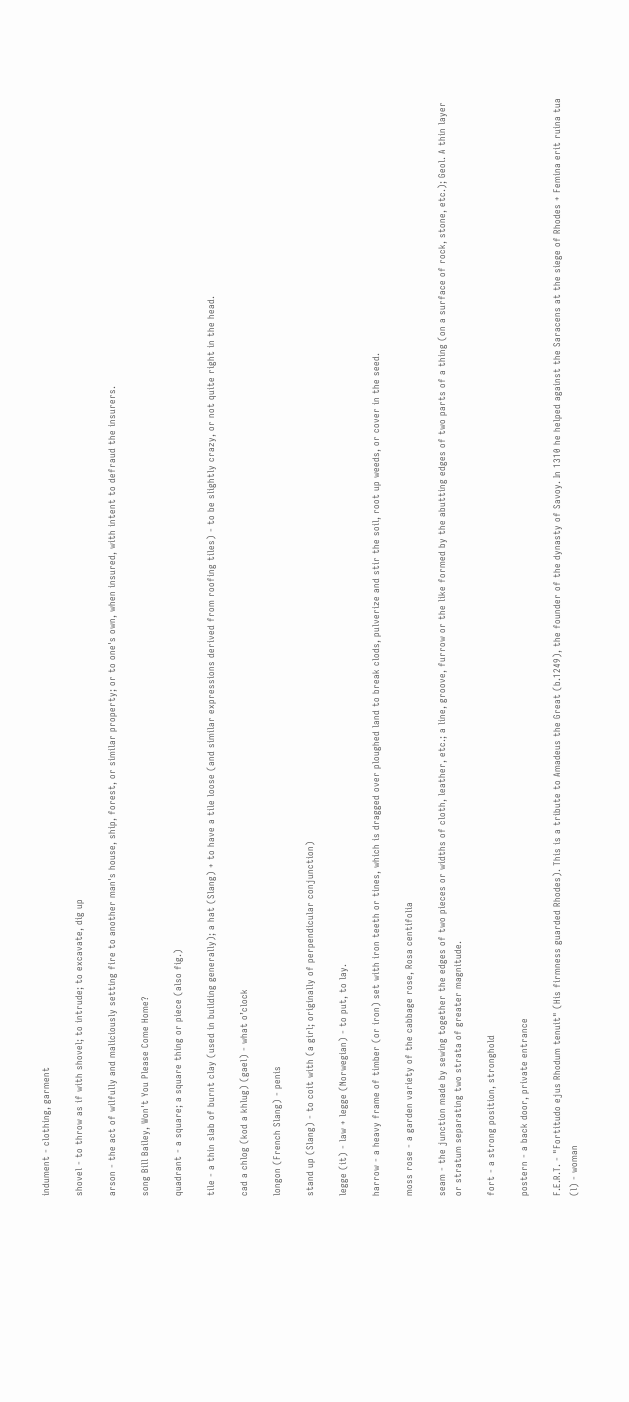indument - clothing, garment

shovel - to throw as if with shovel; to intrude; to excavate, dig up

arson - the act of wilfully and maliciously setting fire to another man's house, ship, forest, or similar property; or to one's own, when insured, with intent to defraud the insurers.

song Bill Bailey, Won't You Please Come Home?

quadrant - a square; a square thing or piece (also fig.)

tile - a thin slab of burnt clay (used in building generally); a hat (Slang) + to have a tile loose (and similar expressions derived from roofing tiles) - to be slightly crazy, or not quite right in the head.

cad a chlog (kod a khlug) (gael) - what o’clock

longon (French Slang) - penis

stand up (Slang) - to coit with (a girl; originally of perpendicular conjunction)

legge (it) - law + legge (Norwegian) - to put, to lay.

harrow - a heavy frame of timber (or iron) set with iron teeth or tines, which is dragged over ploughed land to break clods, pulverize and stir the soil, root up weeds, or cover in the seed.

moss rose - a garden variety of the cabbage rose, Rosa centifolia

seam - the junction made by sewing together the edges of two pieces or widths of cloth, leather, etc.; a line, groove, furrow or the like formed by the abutting edges of two parts of a thing (on a surface of rock, stone, etc.); Geol. A thin layer or stratum separating two strata of greater magnitude.

fort - a strong position, stronghold

postern - a back door, private entrance

F.E.R.T. - "Fortitudo ejus Rhodum tenuit" (His firmness guarded Rhodes). This is a tribute to Amadeus the Great (b.1249), the founder of the dynasty of Savoy. In 1310 he helped against the Saracens at the siege of Rhodes + Femina erit ruina tua (l) - woman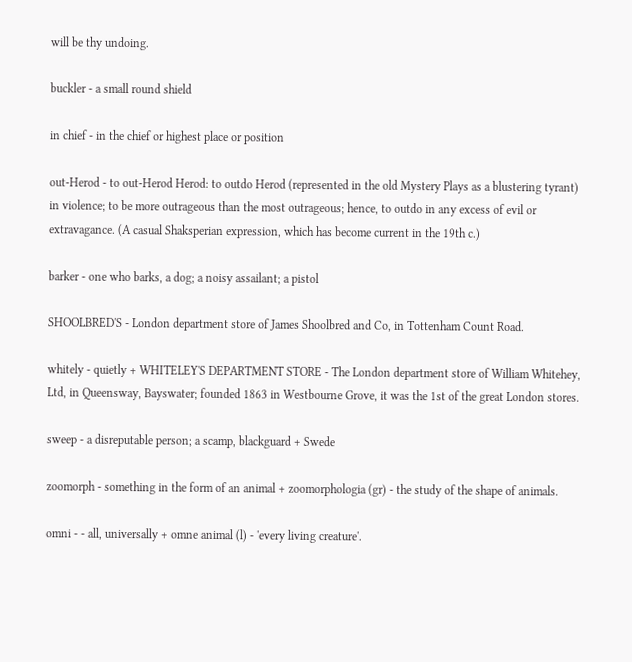will be thy undoing.

buckler - a small round shield

in chief - in the chief or highest place or position

out-Herod - to out-Herod Herod: to outdo Herod (represented in the old Mystery Plays as a blustering tyrant) in violence; to be more outrageous than the most outrageous; hence, to outdo in any excess of evil or extravagance. (A casual Shaksperian expression, which has become current in the 19th c.)

barker - one who barks, a dog; a noisy assailant; a pistol

SHOOLBRED'S - London department store of James Shoolbred and Co, in Tottenham Count Road.

whitely - quietly + WHITELEY'S DEPARTMENT STORE - The London department store of William Whitehey, Ltd, in Queensway, Bayswater; founded 1863 in Westbourne Grove, it was the 1st of the great London stores.

sweep - a disreputable person; a scamp, blackguard + Swede

zoomorph - something in the form of an animal + zoomorphologia (gr) - the study of the shape of animals.

omni - - all, universally + omne animal (l) - 'every living creature'.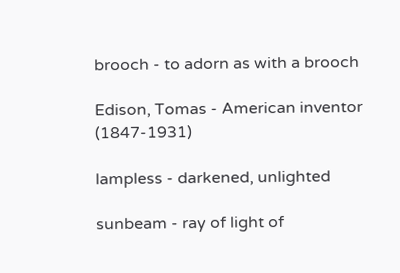brooch - to adorn as with a brooch

Edison, Tomas - American inventor (1847-1931)

lampless - darkened, unlighted

sunbeam - ray of light of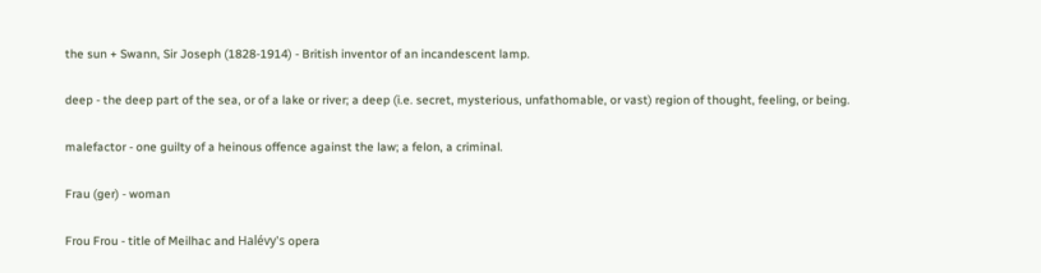the sun + Swann, Sir Joseph (1828-1914) - British inventor of an incandescent lamp.

deep - the deep part of the sea, or of a lake or river; a deep (i.e. secret, mysterious, unfathomable, or vast) region of thought, feeling, or being.

malefactor - one guilty of a heinous offence against the law; a felon, a criminal.

Frau (ger) - woman

Frou Frou - title of Meilhac and Halévy's opera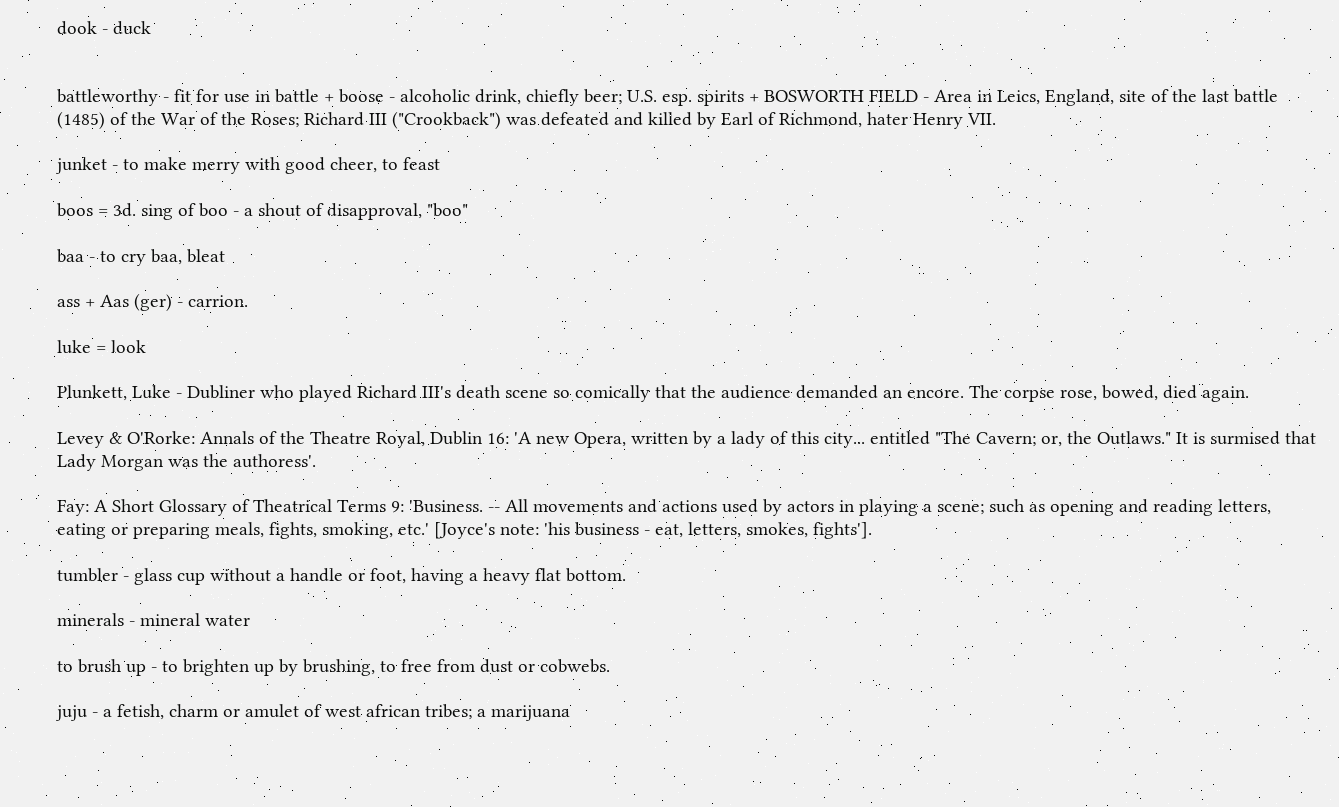dook - duck


battleworthy - fit for use in battle + boose - alcoholic drink, chiefly beer; U.S. esp. spirits + BOSWORTH FIELD - Area in Leics, England, site of the last battle (1485) of the War of the Roses; Richard III ("Crookback") was defeated and killed by Earl of Richmond, hater Henry VII.

junket - to make merry with good cheer, to feast

boos = 3d. sing of boo - a shout of disapproval, "boo"

baa - to cry baa, bleat

ass + Aas (ger) - carrion.

luke = look

Plunkett, Luke - Dubliner who played Richard III's death scene so comically that the audience demanded an encore. The corpse rose, bowed, died again.

Levey & O'Rorke: Annals of the Theatre Royal, Dublin 16: 'A new Opera, written by a lady of this city... entitled "The Cavern; or, the Outlaws." It is surmised that Lady Morgan was the authoress'.

Fay: A Short Glossary of Theatrical Terms 9: 'Business. -- All movements and actions used by actors in playing a scene; such as opening and reading letters, eating or preparing meals, fights, smoking, etc.' [Joyce's note: 'his business - eat, letters, smokes, fights'].

tumbler - glass cup without a handle or foot, having a heavy flat bottom.

minerals - mineral water

to brush up - to brighten up by brushing, to free from dust or cobwebs.

juju - a fetish, charm or amulet of west african tribes; a marijuana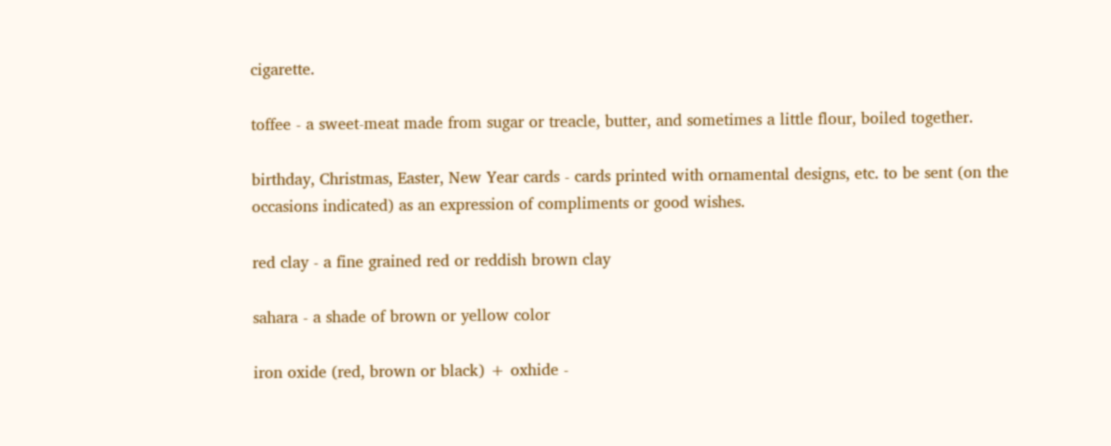cigarette.

toffee - a sweet-meat made from sugar or treacle, butter, and sometimes a little flour, boiled together.

birthday, Christmas, Easter, New Year cards - cards printed with ornamental designs, etc. to be sent (on the occasions indicated) as an expression of compliments or good wishes.

red clay - a fine grained red or reddish brown clay

sahara - a shade of brown or yellow color

iron oxide (red, brown or black) + oxhide -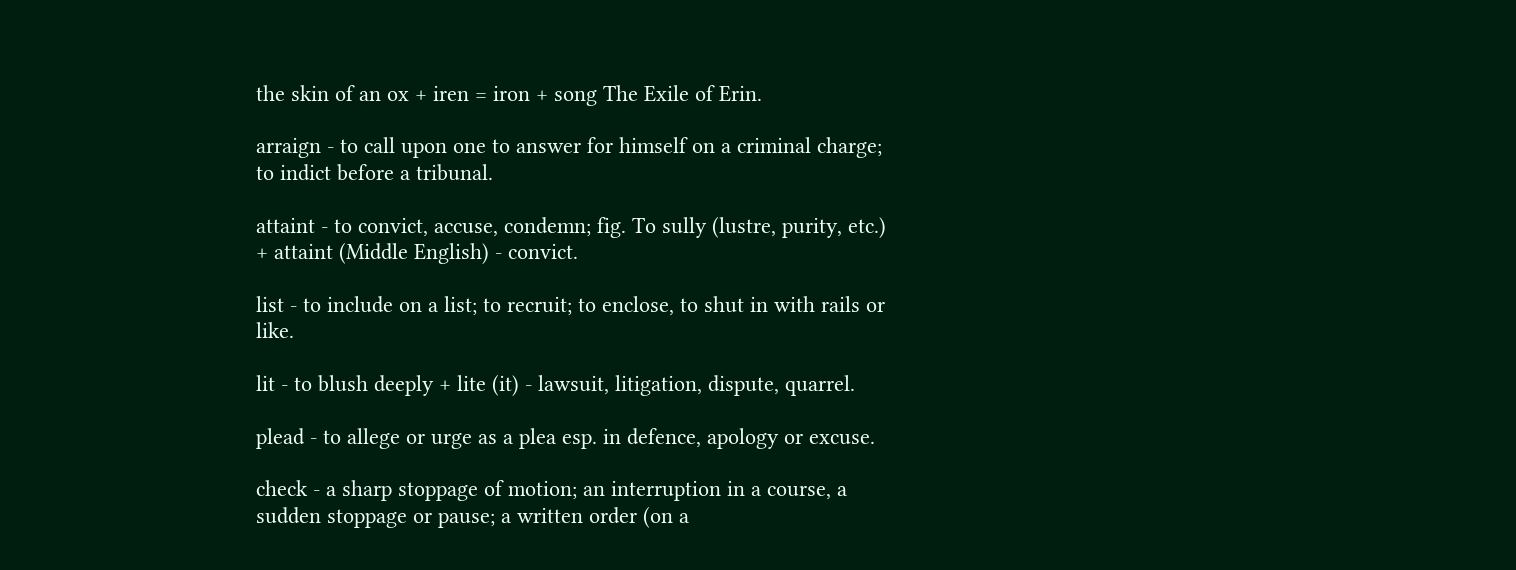the skin of an ox + iren = iron + song The Exile of Erin.

arraign - to call upon one to answer for himself on a criminal charge; to indict before a tribunal.

attaint - to convict, accuse, condemn; fig. To sully (lustre, purity, etc.) + attaint (Middle English) - convict.

list - to include on a list; to recruit; to enclose, to shut in with rails or like.

lit - to blush deeply + lite (it) - lawsuit, litigation, dispute, quarrel.

plead - to allege or urge as a plea esp. in defence, apology or excuse.

check - a sharp stoppage of motion; an interruption in a course, a sudden stoppage or pause; a written order (on a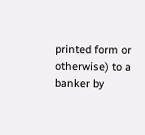printed form or otherwise) to a banker by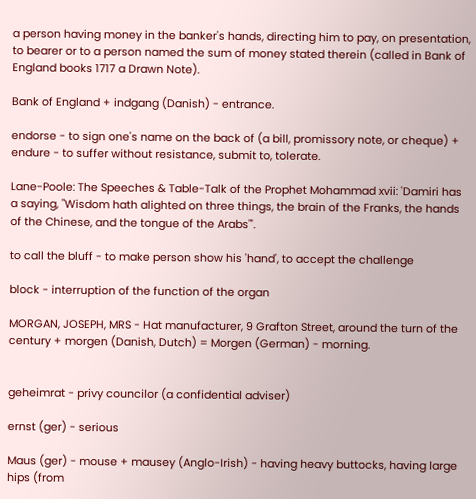a person having money in the banker's hands, directing him to pay, on presentation, to bearer or to a person named the sum of money stated therein (called in Bank of England books 1717 a Drawn Note).

Bank of England + indgang (Danish) - entrance.

endorse - to sign one's name on the back of (a bill, promissory note, or cheque) + endure - to suffer without resistance, submit to, tolerate.

Lane-Poole: The Speeches & Table-Talk of the Prophet Mohammad xvii: 'Damiri has a saying, "Wisdom hath alighted on three things, the brain of the Franks, the hands of the Chinese, and the tongue of the Arabs"'.

to call the bluff - to make person show his 'hand', to accept the challenge

block - interruption of the function of the organ

MORGAN, JOSEPH, MRS - Hat manufacturer, 9 Grafton Street, around the turn of the century + morgen (Danish, Dutch) = Morgen (German) - morning.


geheimrat - privy councilor (a confidential adviser)

ernst (ger) - serious

Maus (ger) - mouse + mausey (Anglo-Irish) - having heavy buttocks, having large hips (from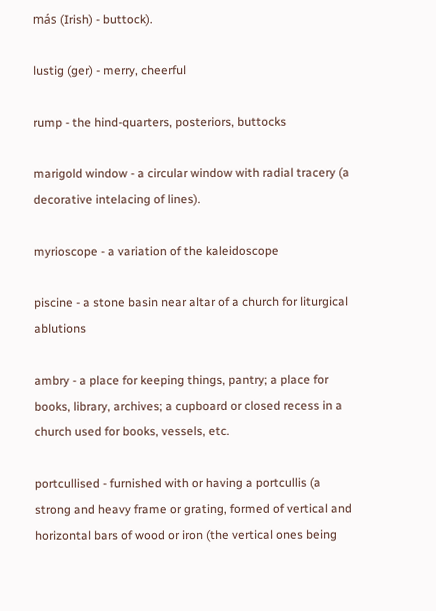más (Irish) - buttock).

lustig (ger) - merry, cheerful

rump - the hind-quarters, posteriors, buttocks

marigold window - a circular window with radial tracery (a decorative intelacing of lines).

myrioscope - a variation of the kaleidoscope

piscine - a stone basin near altar of a church for liturgical ablutions

ambry - a place for keeping things, pantry; a place for books, library, archives; a cupboard or closed recess in a church used for books, vessels, etc.

portcullised - furnished with or having a portcullis (a strong and heavy frame or grating, formed of vertical and horizontal bars of wood or iron (the vertical ones being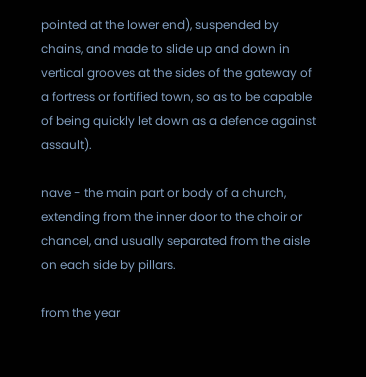pointed at the lower end), suspended by chains, and made to slide up and down in vertical grooves at the sides of the gateway of a fortress or fortified town, so as to be capable of being quickly let down as a defence against assault).

nave - the main part or body of a church, extending from the inner door to the choir or chancel, and usually separated from the aisle on each side by pillars.

from the year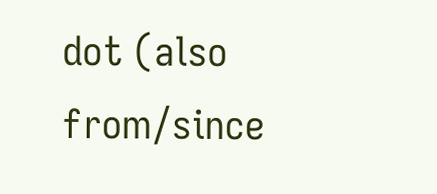dot (also from/since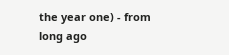the year one) - from long ago